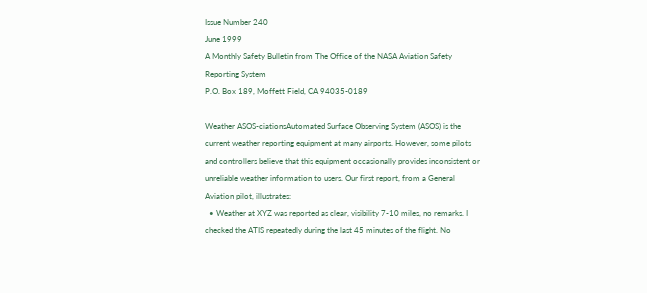Issue Number 240
June 1999
A Monthly Safety Bulletin from The Office of the NASA Aviation Safety Reporting System
P.O. Box 189, Moffett Field, CA 94035-0189

Weather ASOS-ciationsAutomated Surface Observing System (ASOS) is the current weather reporting equipment at many airports. However, some pilots and controllers believe that this equipment occasionally provides inconsistent or unreliable weather information to users. Our first report, from a General Aviation pilot, illustrates:
  • Weather at XYZ was reported as clear, visibility 7-10 miles, no remarks. I checked the ATIS repeatedly during the last 45 minutes of the flight. No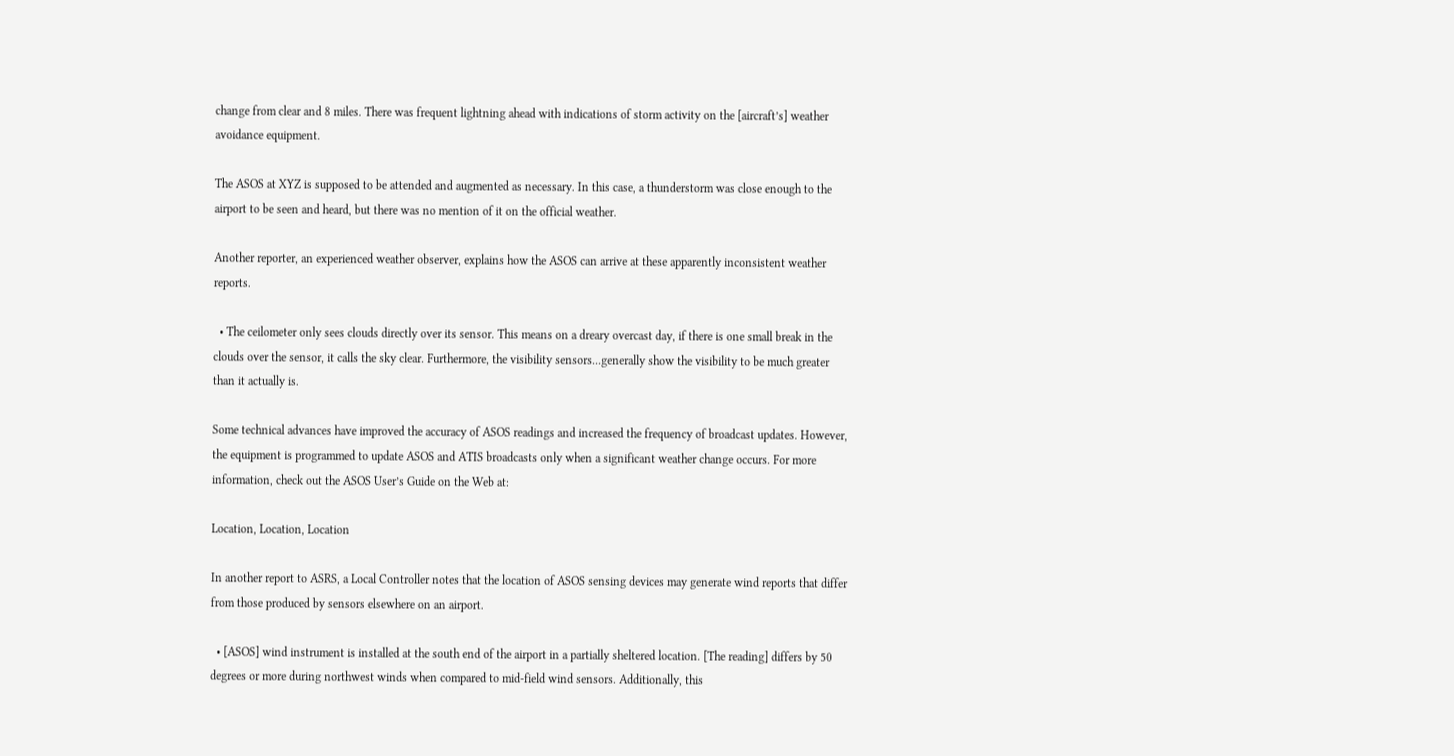change from clear and 8 miles. There was frequent lightning ahead with indications of storm activity on the [aircraft’s] weather avoidance equipment.

The ASOS at XYZ is supposed to be attended and augmented as necessary. In this case, a thunderstorm was close enough to the airport to be seen and heard, but there was no mention of it on the official weather.

Another reporter, an experienced weather observer, explains how the ASOS can arrive at these apparently inconsistent weather reports.

  • The ceilometer only sees clouds directly over its sensor. This means on a dreary overcast day, if there is one small break in the clouds over the sensor, it calls the sky clear. Furthermore, the visibility sensors...generally show the visibility to be much greater than it actually is.

Some technical advances have improved the accuracy of ASOS readings and increased the frequency of broadcast updates. However, the equipment is programmed to update ASOS and ATIS broadcasts only when a significant weather change occurs. For more information, check out the ASOS User’s Guide on the Web at:

Location, Location, Location

In another report to ASRS, a Local Controller notes that the location of ASOS sensing devices may generate wind reports that differ from those produced by sensors elsewhere on an airport.

  • [ASOS] wind instrument is installed at the south end of the airport in a partially sheltered location. [The reading] differs by 50 degrees or more during northwest winds when compared to mid-field wind sensors. Additionally, this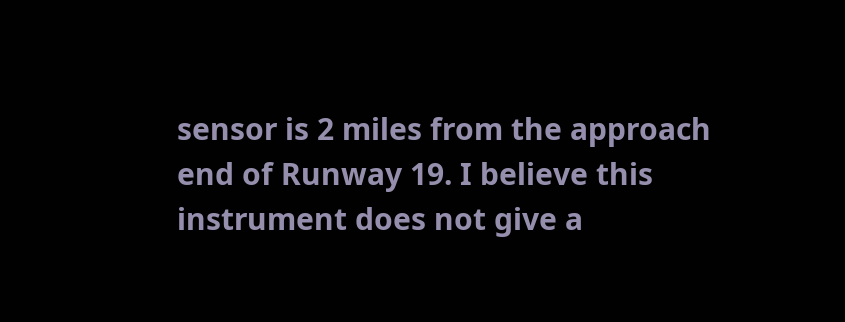sensor is 2 miles from the approach end of Runway 19. I believe this instrument does not give a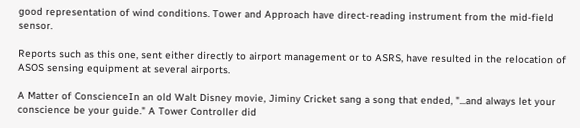good representation of wind conditions. Tower and Approach have direct-reading instrument from the mid-field sensor.

Reports such as this one, sent either directly to airport management or to ASRS, have resulted in the relocation of ASOS sensing equipment at several airports.

A Matter of ConscienceIn an old Walt Disney movie, Jiminy Cricket sang a song that ended, "...and always let your conscience be your guide." A Tower Controller did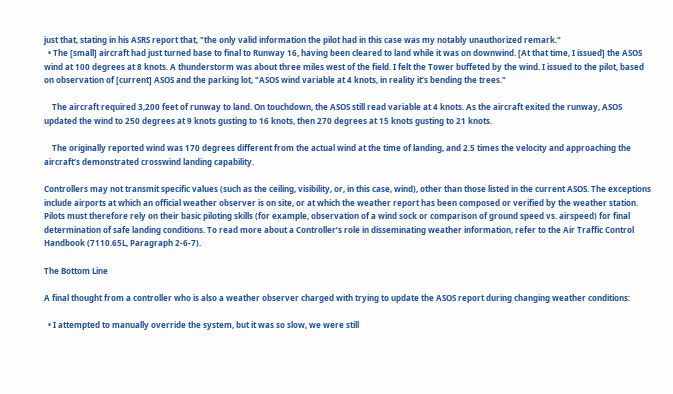just that, stating in his ASRS report that, "the only valid information the pilot had in this case was my notably unauthorized remark."
  • The [small] aircraft had just turned base to final to Runway 16, having been cleared to land while it was on downwind. [At that time, I issued] the ASOS wind at 100 degrees at 8 knots. A thunderstorm was about three miles west of the field. I felt the Tower buffeted by the wind. I issued to the pilot, based on observation of [current] ASOS and the parking lot, "ASOS wind variable at 4 knots, in reality it’s bending the trees."

    The aircraft required 3,200 feet of runway to land. On touchdown, the ASOS still read variable at 4 knots. As the aircraft exited the runway, ASOS updated the wind to 250 degrees at 9 knots gusting to 16 knots, then 270 degrees at 15 knots gusting to 21 knots.

    The originally reported wind was 170 degrees different from the actual wind at the time of landing, and 2.5 times the velocity and approaching the aircraft’s demonstrated crosswind landing capability.

Controllers may not transmit specific values (such as the ceiling, visibility, or, in this case, wind), other than those listed in the current ASOS. The exceptions include airports at which an official weather observer is on site, or at which the weather report has been composed or verified by the weather station. Pilots must therefore rely on their basic piloting skills (for example, observation of a wind sock or comparison of ground speed vs. airspeed) for final determination of safe landing conditions. To read more about a Controller’s role in disseminating weather information, refer to the Air Traffic Control Handbook (7110.65L, Paragraph 2-6-7).

The Bottom Line

A final thought from a controller who is also a weather observer charged with trying to update the ASOS report during changing weather conditions:

  • I attempted to manually override the system, but it was so slow, we were still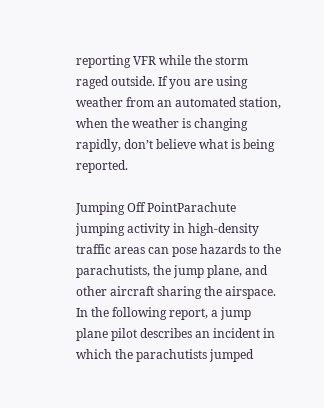reporting VFR while the storm raged outside. If you are using weather from an automated station, when the weather is changing rapidly, don’t believe what is being reported.

Jumping Off PointParachute jumping activity in high-density traffic areas can pose hazards to the parachutists, the jump plane, and other aircraft sharing the airspace. In the following report, a jump plane pilot describes an incident in which the parachutists jumped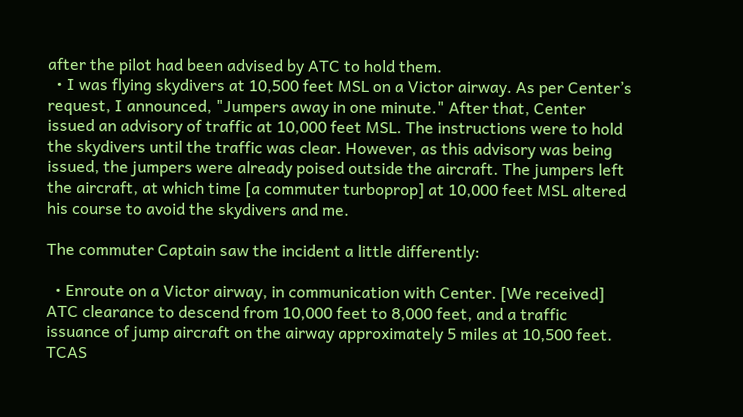after the pilot had been advised by ATC to hold them.
  • I was flying skydivers at 10,500 feet MSL on a Victor airway. As per Center’s request, I announced, "Jumpers away in one minute." After that, Center issued an advisory of traffic at 10,000 feet MSL. The instructions were to hold the skydivers until the traffic was clear. However, as this advisory was being issued, the jumpers were already poised outside the aircraft. The jumpers left the aircraft, at which time [a commuter turboprop] at 10,000 feet MSL altered his course to avoid the skydivers and me.

The commuter Captain saw the incident a little differently:

  • Enroute on a Victor airway, in communication with Center. [We received] ATC clearance to descend from 10,000 feet to 8,000 feet, and a traffic issuance of jump aircraft on the airway approximately 5 miles at 10,500 feet. TCAS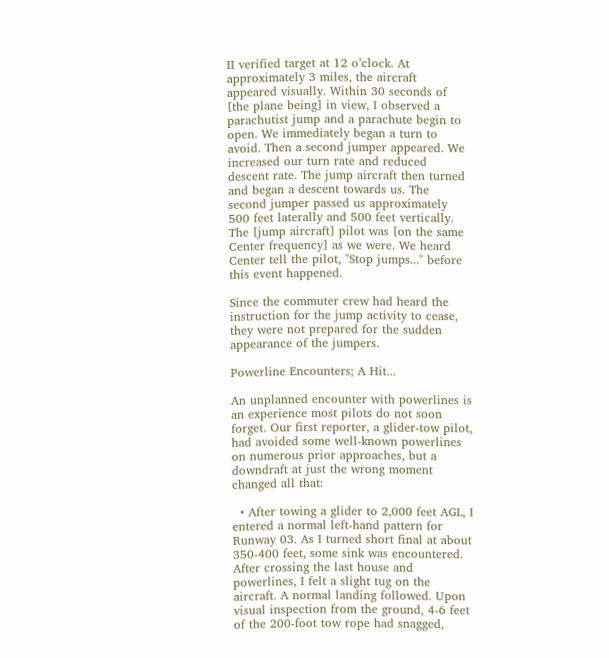II verified target at 12 o’clock. At approximately 3 miles, the aircraft appeared visually. Within 30 seconds of [the plane being] in view, I observed a parachutist jump and a parachute begin to open. We immediately began a turn to avoid. Then a second jumper appeared. We increased our turn rate and reduced descent rate. The jump aircraft then turned and began a descent towards us. The second jumper passed us approximately 500 feet laterally and 500 feet vertically. The [jump aircraft] pilot was [on the same Center frequency] as we were. We heard Center tell the pilot, "Stop jumps..." before this event happened.

Since the commuter crew had heard the instruction for the jump activity to cease, they were not prepared for the sudden appearance of the jumpers.

Powerline Encounters; A Hit...

An unplanned encounter with powerlines is an experience most pilots do not soon forget. Our first reporter, a glider-tow pilot, had avoided some well-known powerlines on numerous prior approaches, but a downdraft at just the wrong moment changed all that:

  • After towing a glider to 2,000 feet AGL, I entered a normal left-hand pattern for Runway 03. As I turned short final at about 350-400 feet, some sink was encountered. After crossing the last house and powerlines, I felt a slight tug on the aircraft. A normal landing followed. Upon visual inspection from the ground, 4-6 feet of the 200-foot tow rope had snagged,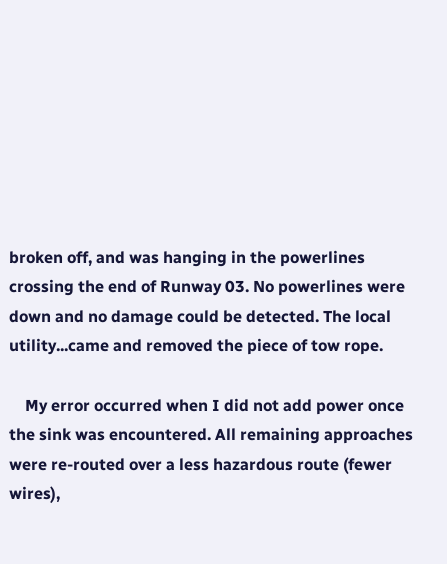broken off, and was hanging in the powerlines crossing the end of Runway 03. No powerlines were down and no damage could be detected. The local utility...came and removed the piece of tow rope.

    My error occurred when I did not add power once the sink was encountered. All remaining approaches were re-routed over a less hazardous route (fewer wires),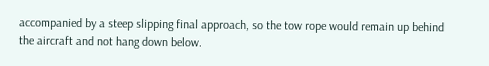accompanied by a steep slipping final approach, so the tow rope would remain up behind the aircraft and not hang down below.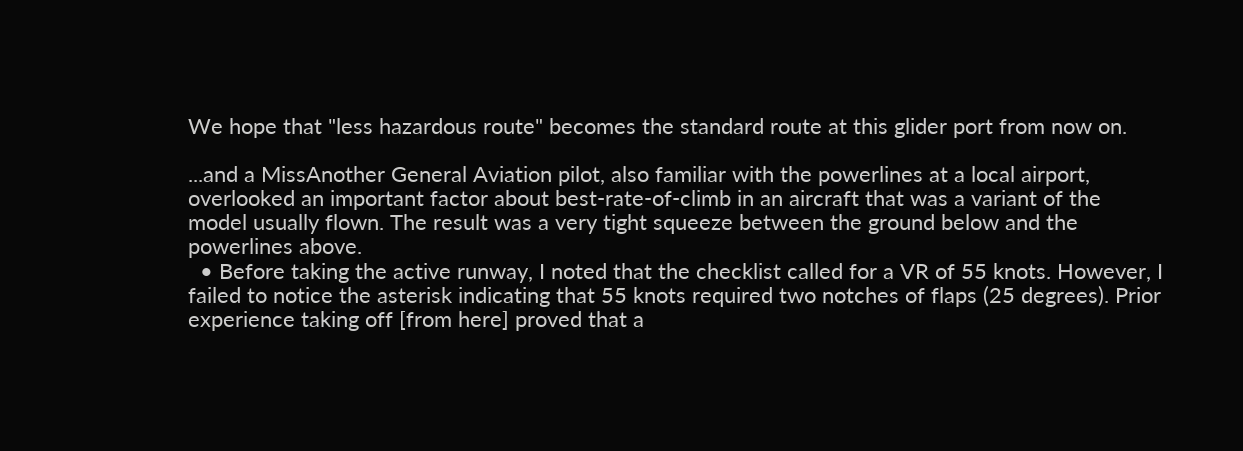We hope that "less hazardous route" becomes the standard route at this glider port from now on.

...and a MissAnother General Aviation pilot, also familiar with the powerlines at a local airport, overlooked an important factor about best-rate-of-climb in an aircraft that was a variant of the model usually flown. The result was a very tight squeeze between the ground below and the powerlines above.
  • Before taking the active runway, I noted that the checklist called for a VR of 55 knots. However, I failed to notice the asterisk indicating that 55 knots required two notches of flaps (25 degrees). Prior experience taking off [from here] proved that a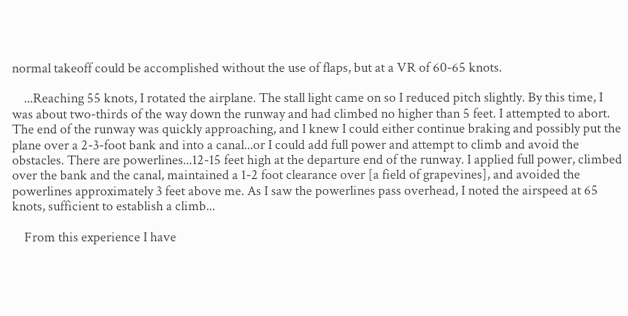normal takeoff could be accomplished without the use of flaps, but at a VR of 60-65 knots.

    ...Reaching 55 knots, I rotated the airplane. The stall light came on so I reduced pitch slightly. By this time, I was about two-thirds of the way down the runway and had climbed no higher than 5 feet. I attempted to abort. The end of the runway was quickly approaching, and I knew I could either continue braking and possibly put the plane over a 2-3-foot bank and into a canal...or I could add full power and attempt to climb and avoid the obstacles. There are powerlines...12-15 feet high at the departure end of the runway. I applied full power, climbed over the bank and the canal, maintained a 1-2 foot clearance over [a field of grapevines], and avoided the powerlines approximately 3 feet above me. As I saw the powerlines pass overhead, I noted the airspeed at 65 knots, sufficient to establish a climb...

    From this experience I have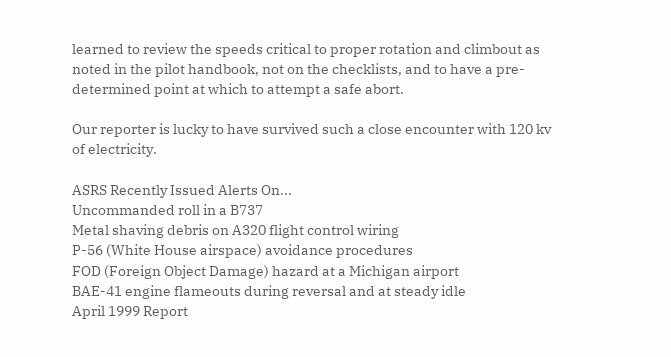learned to review the speeds critical to proper rotation and climbout as noted in the pilot handbook, not on the checklists, and to have a pre-determined point at which to attempt a safe abort.

Our reporter is lucky to have survived such a close encounter with 120 kv of electricity.

ASRS Recently Issued Alerts On...
Uncommanded roll in a B737
Metal shaving debris on A320 flight control wiring
P-56 (White House airspace) avoidance procedures
FOD (Foreign Object Damage) hazard at a Michigan airport
BAE-41 engine flameouts during reversal and at steady idle
April 1999 Report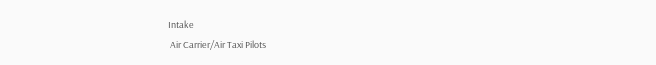Intake
 Air Carrier/Air Taxi Pilots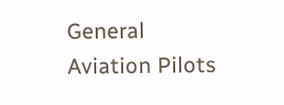General Aviation Pilots